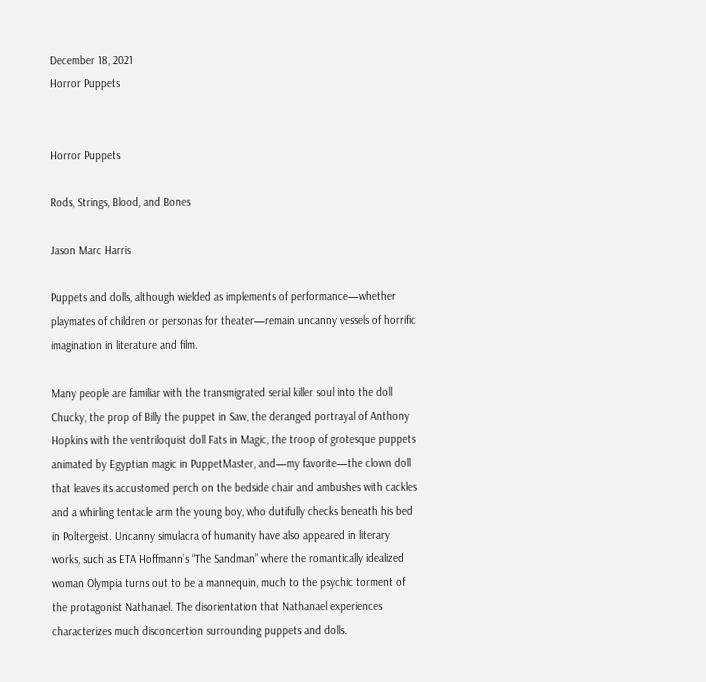December 18, 2021
Horror Puppets


Horror Puppets

Rods, Strings, Blood, and Bones

Jason Marc Harris

Puppets and dolls, although wielded as implements of performance—whether playmates of children or personas for theater—remain uncanny vessels of horrific imagination in literature and film.

Many people are familiar with the transmigrated serial killer soul into the doll Chucky, the prop of Billy the puppet in Saw, the deranged portrayal of Anthony Hopkins with the ventriloquist doll Fats in Magic, the troop of grotesque puppets animated by Egyptian magic in PuppetMaster, and—my favorite—the clown doll that leaves its accustomed perch on the bedside chair and ambushes with cackles and a whirling tentacle arm the young boy, who dutifully checks beneath his bed in Poltergeist. Uncanny simulacra of humanity have also appeared in literary works, such as ETA Hoffmann’s “The Sandman” where the romantically idealized woman Olympia turns out to be a mannequin, much to the psychic torment of the protagonist Nathanael. The disorientation that Nathanael experiences characterizes much disconcertion surrounding puppets and dolls.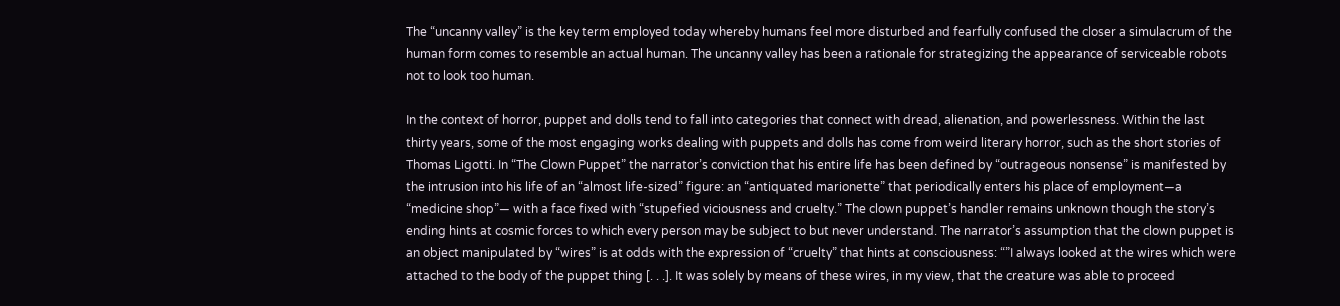The “uncanny valley” is the key term employed today whereby humans feel more disturbed and fearfully confused the closer a simulacrum of the human form comes to resemble an actual human. The uncanny valley has been a rationale for strategizing the appearance of serviceable robots not to look too human.

In the context of horror, puppet and dolls tend to fall into categories that connect with dread, alienation, and powerlessness. Within the last thirty years, some of the most engaging works dealing with puppets and dolls has come from weird literary horror, such as the short stories of Thomas Ligotti. In “The Clown Puppet” the narrator’s conviction that his entire life has been defined by “outrageous nonsense” is manifested by the intrusion into his life of an “almost life-sized” figure: an “antiquated marionette” that periodically enters his place of employment—a “medicine shop”— with a face fixed with “stupefied viciousness and cruelty.” The clown puppet’s handler remains unknown though the story’s ending hints at cosmic forces to which every person may be subject to but never understand. The narrator’s assumption that the clown puppet is an object manipulated by “wires” is at odds with the expression of “cruelty” that hints at consciousness: “”I always looked at the wires which were attached to the body of the puppet thing [. . .]. It was solely by means of these wires, in my view, that the creature was able to proceed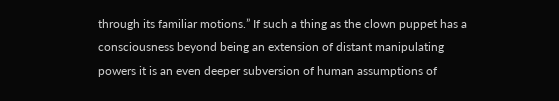through its familiar motions.” If such a thing as the clown puppet has a consciousness beyond being an extension of distant manipulating powers it is an even deeper subversion of human assumptions of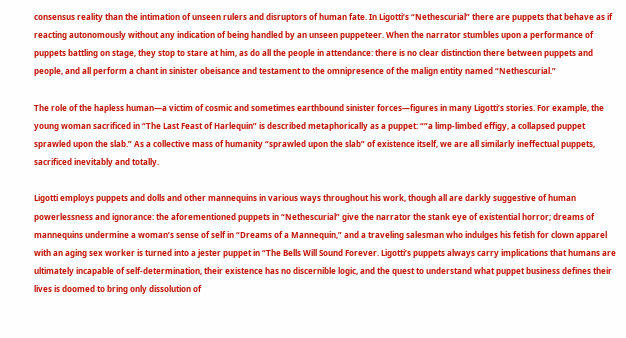consensus reality than the intimation of unseen rulers and disruptors of human fate. In Ligotti’s “Nethescurial” there are puppets that behave as if reacting autonomously without any indication of being handled by an unseen puppeteer. When the narrator stumbles upon a performance of puppets battling on stage, they stop to stare at him, as do all the people in attendance: there is no clear distinction there between puppets and people, and all perform a chant in sinister obeisance and testament to the omnipresence of the malign entity named “Nethescurial.”

The role of the hapless human—a victim of cosmic and sometimes earthbound sinister forces—figures in many Ligotti’s stories. For example, the young woman sacrificed in “The Last Feast of Harlequin” is described metaphorically as a puppet: “”a limp-limbed effigy, a collapsed puppet sprawled upon the slab.” As a collective mass of humanity “sprawled upon the slab” of existence itself, we are all similarly ineffectual puppets, sacrificed inevitably and totally.

Ligotti employs puppets and dolls and other mannequins in various ways throughout his work, though all are darkly suggestive of human powerlessness and ignorance: the aforementioned puppets in “Nethescurial” give the narrator the stank eye of existential horror; dreams of mannequins undermine a woman’s sense of self in “Dreams of a Mannequin,” and a traveling salesman who indulges his fetish for clown apparel with an aging sex worker is turned into a jester puppet in “The Bells Will Sound Forever. Ligotti’s puppets always carry implications that humans are ultimately incapable of self-determination, their existence has no discernible logic, and the quest to understand what puppet business defines their lives is doomed to bring only dissolution of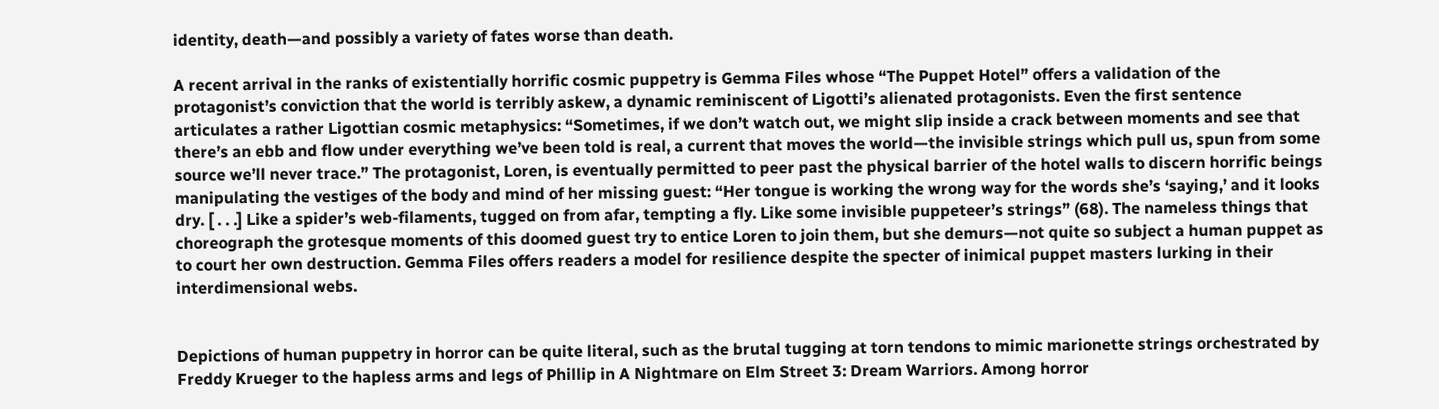identity, death—and possibly a variety of fates worse than death.

A recent arrival in the ranks of existentially horrific cosmic puppetry is Gemma Files whose “The Puppet Hotel” offers a validation of the protagonist’s conviction that the world is terribly askew, a dynamic reminiscent of Ligotti’s alienated protagonists. Even the first sentence articulates a rather Ligottian cosmic metaphysics: “Sometimes, if we don’t watch out, we might slip inside a crack between moments and see that there’s an ebb and flow under everything we’ve been told is real, a current that moves the world—the invisible strings which pull us, spun from some source we’ll never trace.” The protagonist, Loren, is eventually permitted to peer past the physical barrier of the hotel walls to discern horrific beings manipulating the vestiges of the body and mind of her missing guest: “Her tongue is working the wrong way for the words she’s ‘saying,’ and it looks dry. [ . . .] Like a spider’s web-filaments, tugged on from afar, tempting a fly. Like some invisible puppeteer’s strings” (68). The nameless things that choreograph the grotesque moments of this doomed guest try to entice Loren to join them, but she demurs—not quite so subject a human puppet as to court her own destruction. Gemma Files offers readers a model for resilience despite the specter of inimical puppet masters lurking in their interdimensional webs.


Depictions of human puppetry in horror can be quite literal, such as the brutal tugging at torn tendons to mimic marionette strings orchestrated by Freddy Krueger to the hapless arms and legs of Phillip in A Nightmare on Elm Street 3: Dream Warriors. Among horror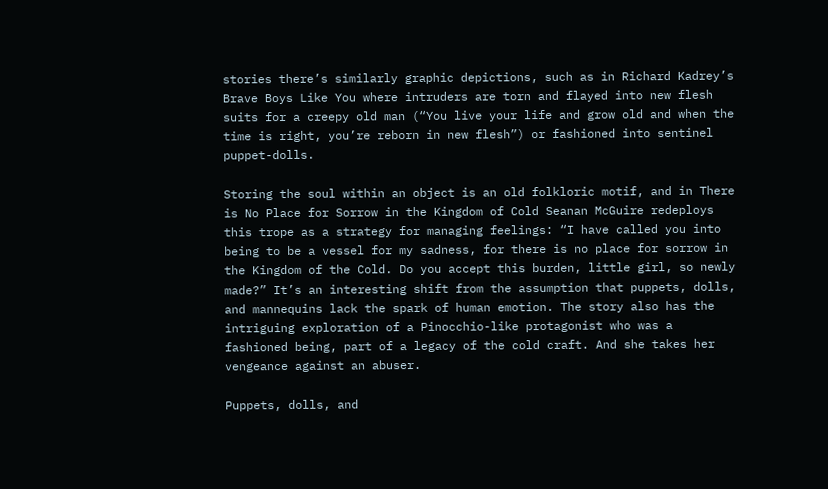stories there’s similarly graphic depictions, such as in Richard Kadrey’s Brave Boys Like You where intruders are torn and flayed into new flesh suits for a creepy old man (“You live your life and grow old and when the time is right, you’re reborn in new flesh”) or fashioned into sentinel puppet-dolls.

Storing the soul within an object is an old folkloric motif, and in There is No Place for Sorrow in the Kingdom of Cold Seanan McGuire redeploys this trope as a strategy for managing feelings: “I have called you into being to be a vessel for my sadness, for there is no place for sorrow in the Kingdom of the Cold. Do you accept this burden, little girl, so newly made?” It’s an interesting shift from the assumption that puppets, dolls, and mannequins lack the spark of human emotion. The story also has the intriguing exploration of a Pinocchio-like protagonist who was a fashioned being, part of a legacy of the cold craft. And she takes her vengeance against an abuser.

Puppets, dolls, and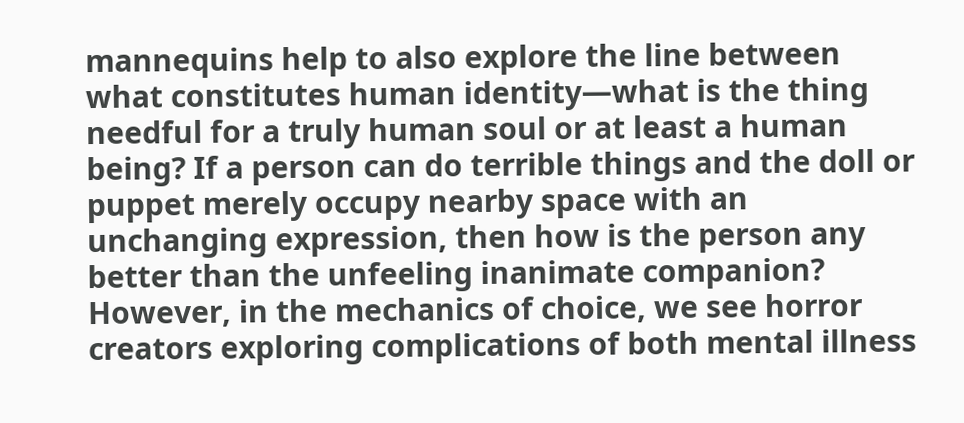mannequins help to also explore the line between what constitutes human identity—what is the thing needful for a truly human soul or at least a human being? If a person can do terrible things and the doll or puppet merely occupy nearby space with an unchanging expression, then how is the person any better than the unfeeling inanimate companion? However, in the mechanics of choice, we see horror creators exploring complications of both mental illness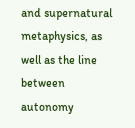and supernatural metaphysics, as well as the line between autonomy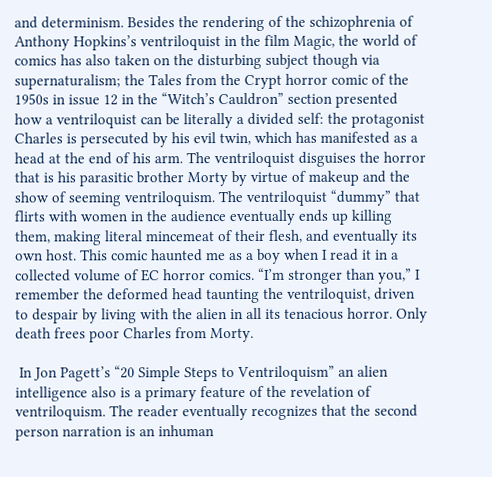and determinism. Besides the rendering of the schizophrenia of Anthony Hopkins’s ventriloquist in the film Magic, the world of comics has also taken on the disturbing subject though via supernaturalism; the Tales from the Crypt horror comic of the 1950s in issue 12 in the “Witch’s Cauldron” section presented how a ventriloquist can be literally a divided self: the protagonist Charles is persecuted by his evil twin, which has manifested as a head at the end of his arm. The ventriloquist disguises the horror that is his parasitic brother Morty by virtue of makeup and the show of seeming ventriloquism. The ventriloquist “dummy” that flirts with women in the audience eventually ends up killing them, making literal mincemeat of their flesh, and eventually its own host. This comic haunted me as a boy when I read it in a collected volume of EC horror comics. “I’m stronger than you,” I remember the deformed head taunting the ventriloquist, driven to despair by living with the alien in all its tenacious horror. Only death frees poor Charles from Morty.

 In Jon Pagett’s “20 Simple Steps to Ventriloquism” an alien intelligence also is a primary feature of the revelation of ventriloquism. The reader eventually recognizes that the second person narration is an inhuman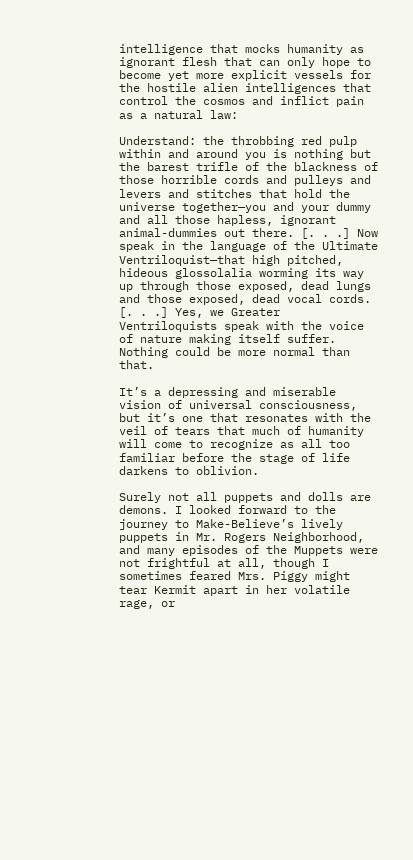intelligence that mocks humanity as ignorant flesh that can only hope to become yet more explicit vessels for the hostile alien intelligences that control the cosmos and inflict pain as a natural law:

Understand: the throbbing red pulp within and around you is nothing but the barest trifle of the blackness of those horrible cords and pulleys and levers and stitches that hold the universe together—you and your dummy and all those hapless, ignorant animal-dummies out there. [. . .] Now speak in the language of the Ultimate Ventriloquist—that high pitched, hideous glossolalia worming its way up through those exposed, dead lungs and those exposed, dead vocal cords. [. . .] Yes, we Greater Ventriloquists speak with the voice of nature making itself suffer. Nothing could be more normal than that.

It’s a depressing and miserable vision of universal consciousness, but it’s one that resonates with the veil of tears that much of humanity will come to recognize as all too familiar before the stage of life darkens to oblivion.

Surely not all puppets and dolls are demons. I looked forward to the journey to Make-Believe’s lively puppets in Mr. Rogers Neighborhood, and many episodes of the Muppets were not frightful at all, though I sometimes feared Mrs. Piggy might tear Kermit apart in her volatile rage, or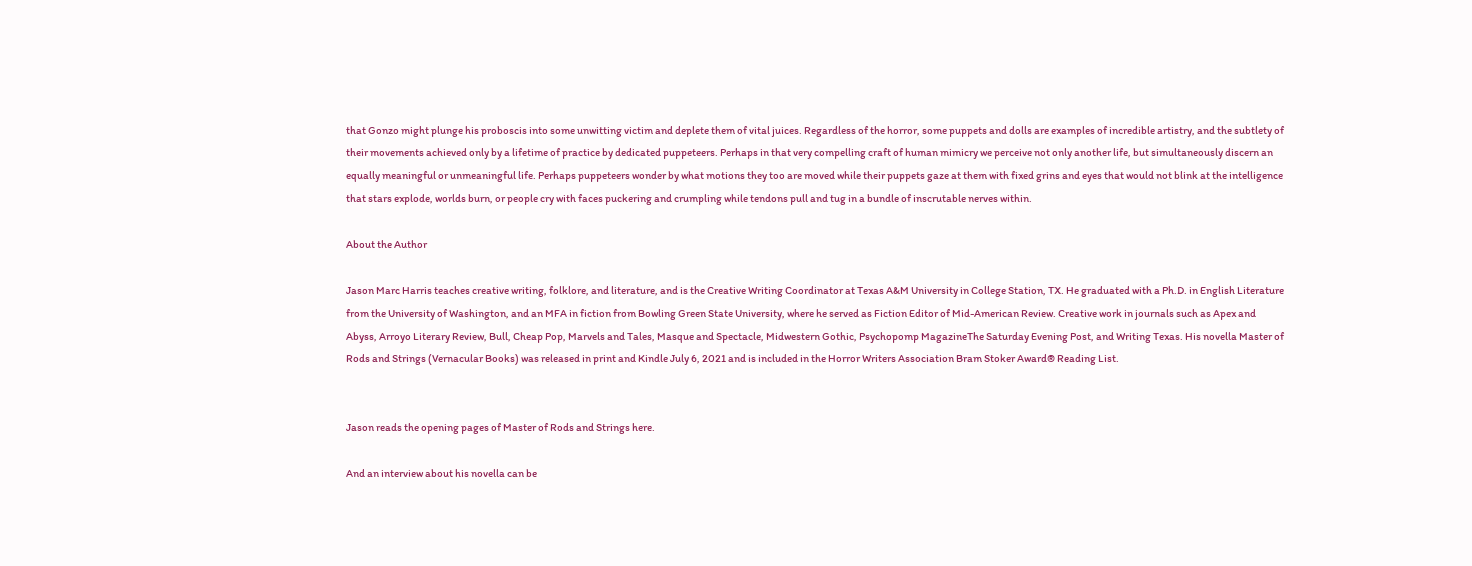that Gonzo might plunge his proboscis into some unwitting victim and deplete them of vital juices. Regardless of the horror, some puppets and dolls are examples of incredible artistry, and the subtlety of their movements achieved only by a lifetime of practice by dedicated puppeteers. Perhaps in that very compelling craft of human mimicry we perceive not only another life, but simultaneously discern an equally meaningful or unmeaningful life. Perhaps puppeteers wonder by what motions they too are moved while their puppets gaze at them with fixed grins and eyes that would not blink at the intelligence that stars explode, worlds burn, or people cry with faces puckering and crumpling while tendons pull and tug in a bundle of inscrutable nerves within.

About the Author

Jason Marc Harris teaches creative writing, folklore, and literature, and is the Creative Writing Coordinator at Texas A&M University in College Station, TX. He graduated with a Ph.D. in English Literature from the University of Washington, and an MFA in fiction from Bowling Green State University, where he served as Fiction Editor of Mid-American Review. Creative work in journals such as Apex and Abyss, Arroyo Literary Review, Bull, Cheap Pop, Marvels and Tales, Masque and Spectacle, Midwestern Gothic, Psychopomp MagazineThe Saturday Evening Post, and Writing Texas. His novella Master of Rods and Strings (Vernacular Books) was released in print and Kindle July 6, 2021 and is included in the Horror Writers Association Bram Stoker Award® Reading List.


Jason reads the opening pages of Master of Rods and Strings here.

And an interview about his novella can be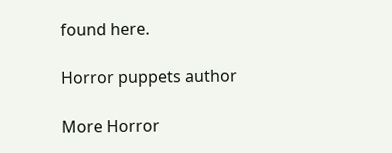found here.

Horror puppets author

More Horror